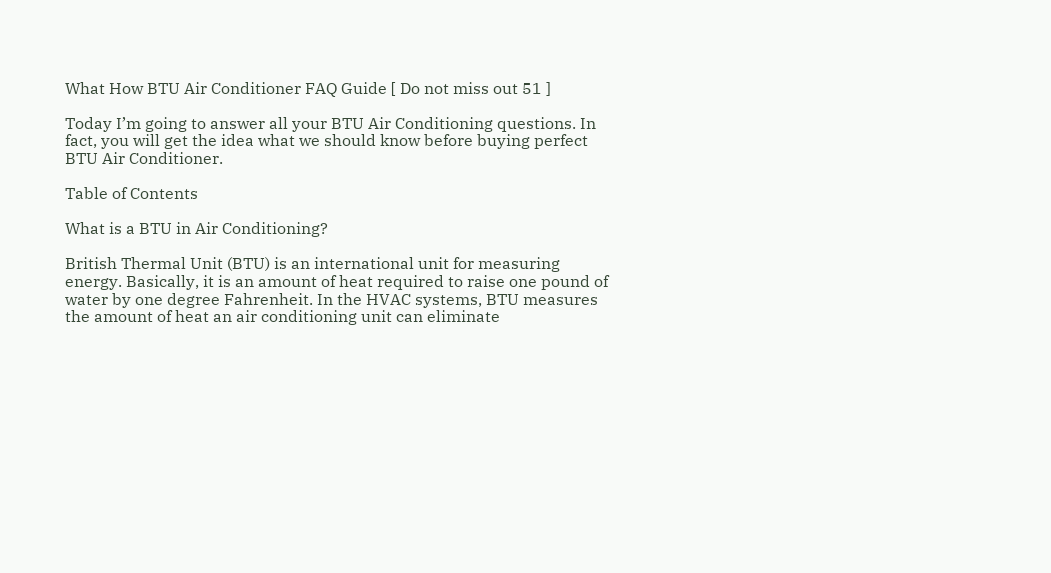What How BTU Air Conditioner FAQ Guide [ Do not miss out 51 ]

Today I’m going to answer all your BTU Air Conditioning questions. In fact, you will get the idea what we should know before buying perfect BTU Air Conditioner.

Table of Contents

What is a BTU in Air Conditioning?

British Thermal Unit (BTU) is an international unit for measuring energy. Basically, it is an amount of heat required to raise one pound of water by one degree Fahrenheit. In the HVAC systems, BTU measures the amount of heat an air conditioning unit can eliminate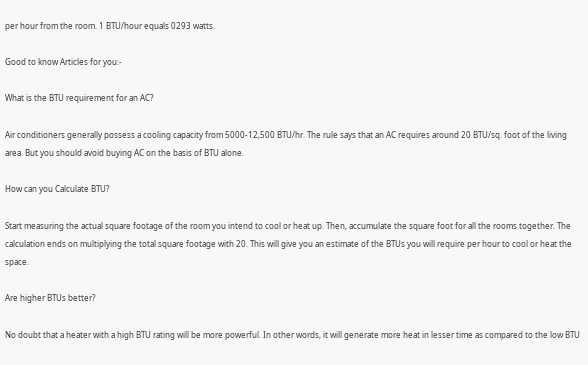per hour from the room. 1 BTU/hour equals 0293 watts.

Good to know Articles for you:-

What is the BTU requirement for an AC?

Air conditioners generally possess a cooling capacity from 5000-12,500 BTU/hr. The rule says that an AC requires around 20 BTU/sq. foot of the living area. But you should avoid buying AC on the basis of BTU alone.

How can you Calculate BTU?

Start measuring the actual square footage of the room you intend to cool or heat up. Then, accumulate the square foot for all the rooms together. The calculation ends on multiplying the total square footage with 20. This will give you an estimate of the BTUs you will require per hour to cool or heat the space.

Are higher BTUs better?

No doubt that a heater with a high BTU rating will be more powerful. In other words, it will generate more heat in lesser time as compared to the low BTU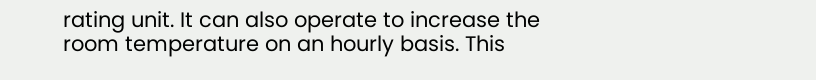rating unit. It can also operate to increase the room temperature on an hourly basis. This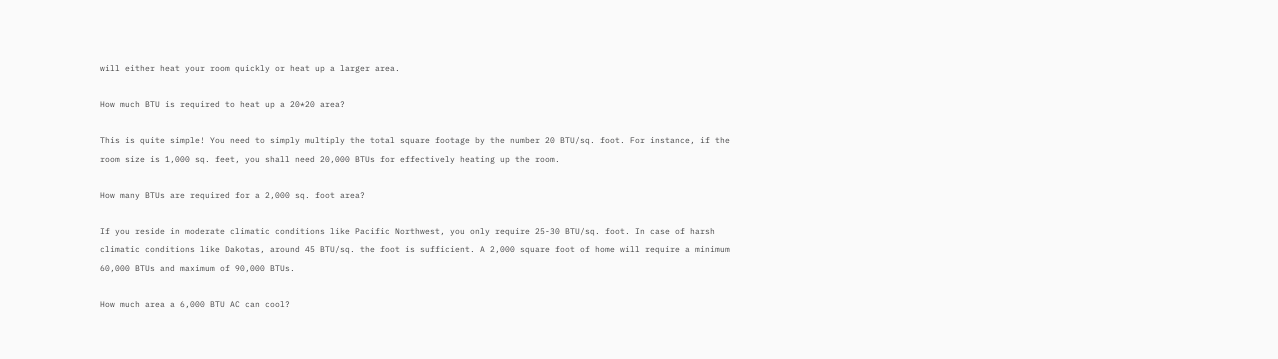will either heat your room quickly or heat up a larger area.

How much BTU is required to heat up a 20*20 area?

This is quite simple! You need to simply multiply the total square footage by the number 20 BTU/sq. foot. For instance, if the room size is 1,000 sq. feet, you shall need 20,000 BTUs for effectively heating up the room.

How many BTUs are required for a 2,000 sq. foot area?

If you reside in moderate climatic conditions like Pacific Northwest, you only require 25-30 BTU/sq. foot. In case of harsh climatic conditions like Dakotas, around 45 BTU/sq. the foot is sufficient. A 2,000 square foot of home will require a minimum 60,000 BTUs and maximum of 90,000 BTUs.

How much area a 6,000 BTU AC can cool?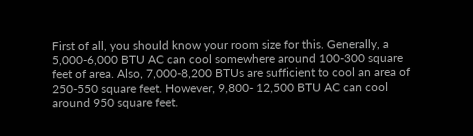First of all, you should know your room size for this. Generally, a 5,000-6,000 BTU AC can cool somewhere around 100-300 square feet of area. Also, 7,000-8,200 BTUs are sufficient to cool an area of 250-550 square feet. However, 9,800- 12,500 BTU AC can cool around 950 square feet.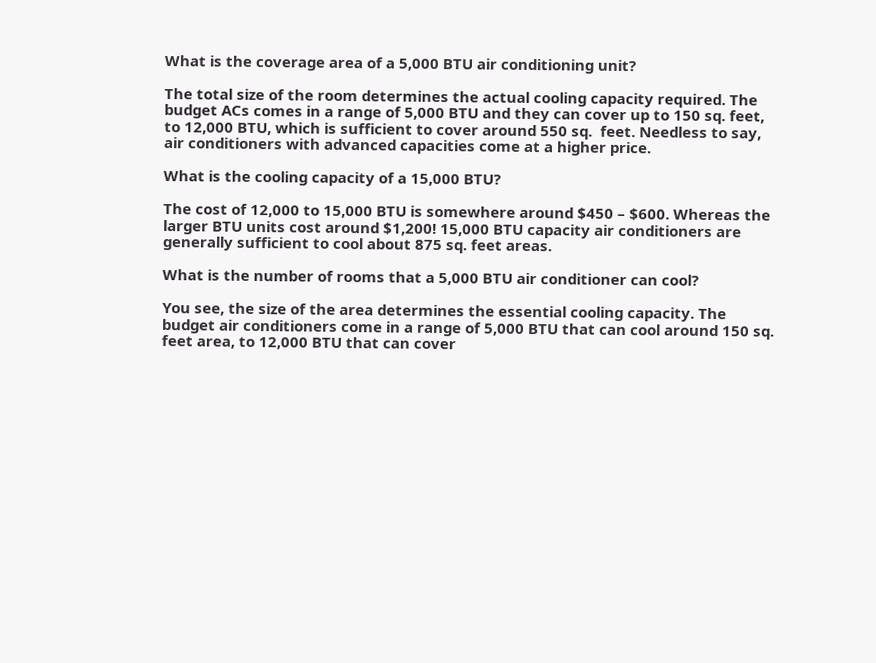What is the coverage area of a 5,000 BTU air conditioning unit?

The total size of the room determines the actual cooling capacity required. The budget ACs comes in a range of 5,000 BTU and they can cover up to 150 sq. feet, to 12,000 BTU, which is sufficient to cover around 550 sq.  feet. Needless to say, air conditioners with advanced capacities come at a higher price.

What is the cooling capacity of a 15,000 BTU?

The cost of 12,000 to 15,000 BTU is somewhere around $450 – $600. Whereas the larger BTU units cost around $1,200! 15,000 BTU capacity air conditioners are generally sufficient to cool about 875 sq. feet areas.

What is the number of rooms that a 5,000 BTU air conditioner can cool?

You see, the size of the area determines the essential cooling capacity. The budget air conditioners come in a range of 5,000 BTU that can cool around 150 sq. feet area, to 12,000 BTU that can cover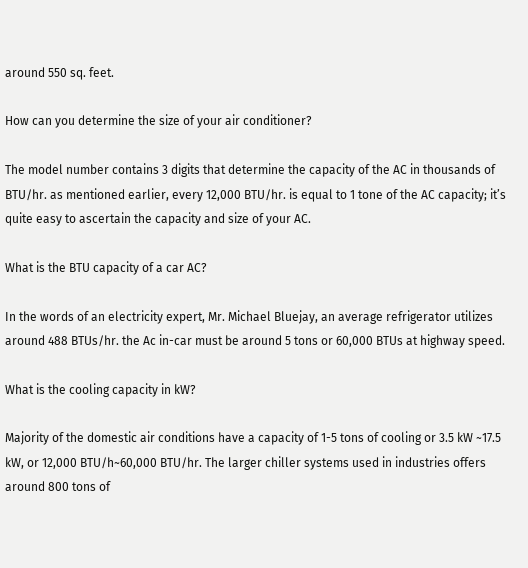around 550 sq. feet.

How can you determine the size of your air conditioner?

The model number contains 3 digits that determine the capacity of the AC in thousands of BTU/hr. as mentioned earlier, every 12,000 BTU/hr. is equal to 1 tone of the AC capacity; it’s quite easy to ascertain the capacity and size of your AC.

What is the BTU capacity of a car AC?

In the words of an electricity expert, Mr. Michael Bluejay, an average refrigerator utilizes around 488 BTUs/hr. the Ac in-car must be around 5 tons or 60,000 BTUs at highway speed.

What is the cooling capacity in kW?

Majority of the domestic air conditions have a capacity of 1-5 tons of cooling or 3.5 kW ~17.5 kW, or 12,000 BTU/h~60,000 BTU/hr. The larger chiller systems used in industries offers around 800 tons of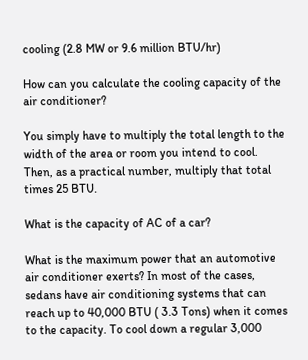cooling (2.8 MW or 9.6 million BTU/hr)

How can you calculate the cooling capacity of the air conditioner?

You simply have to multiply the total length to the width of the area or room you intend to cool. Then, as a practical number, multiply that total times 25 BTU.

What is the capacity of AC of a car?

What is the maximum power that an automotive air conditioner exerts? In most of the cases, sedans have air conditioning systems that can reach up to 40,000 BTU ( 3.3 Tons) when it comes to the capacity. To cool down a regular 3,000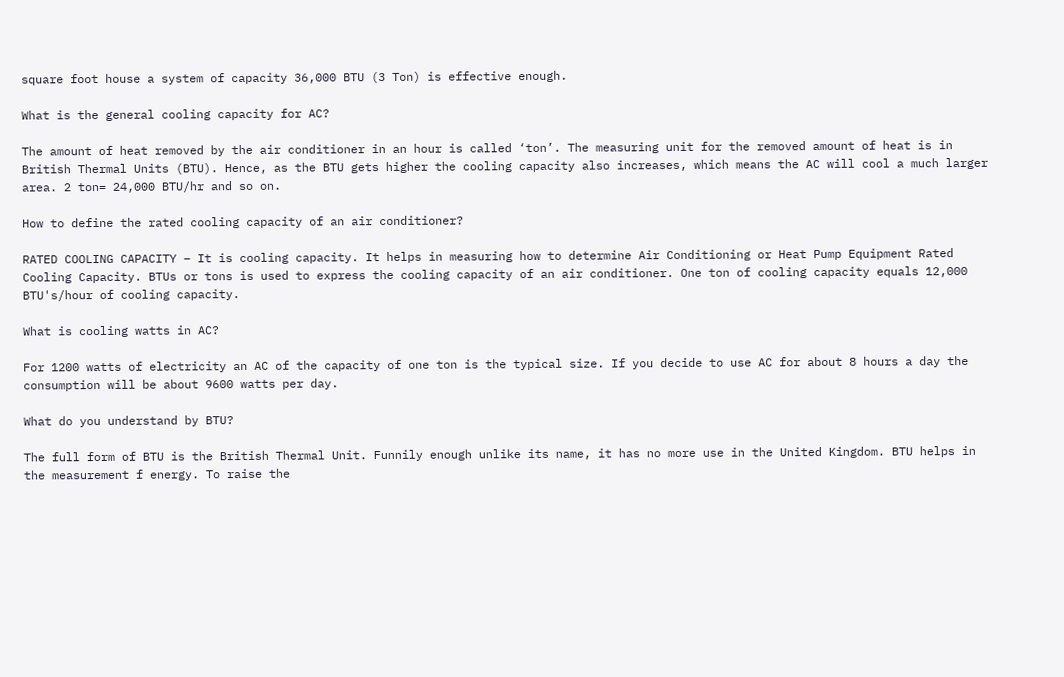square foot house a system of capacity 36,000 BTU (3 Ton) is effective enough.

What is the general cooling capacity for AC?

The amount of heat removed by the air conditioner in an hour is called ‘ton’. The measuring unit for the removed amount of heat is in British Thermal Units (BTU). Hence, as the BTU gets higher the cooling capacity also increases, which means the AC will cool a much larger area. 2 ton= 24,000 BTU/hr and so on.

How to define the rated cooling capacity of an air conditioner?

RATED COOLING CAPACITY – It is cooling capacity. It helps in measuring how to determine Air Conditioning or Heat Pump Equipment Rated Cooling Capacity. BTUs or tons is used to express the cooling capacity of an air conditioner. One ton of cooling capacity equals 12,000 BTU's/hour of cooling capacity.

What is cooling watts in AC?

For 1200 watts of electricity an AC of the capacity of one ton is the typical size. If you decide to use AC for about 8 hours a day the consumption will be about 9600 watts per day.

What do you understand by BTU?

The full form of BTU is the British Thermal Unit. Funnily enough unlike its name, it has no more use in the United Kingdom. BTU helps in the measurement f energy. To raise the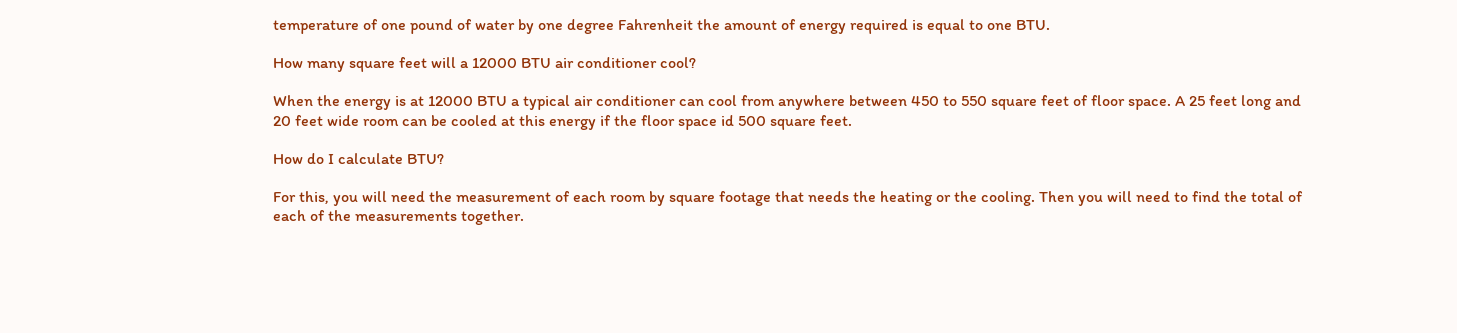temperature of one pound of water by one degree Fahrenheit the amount of energy required is equal to one BTU.

How many square feet will a 12000 BTU air conditioner cool?

When the energy is at 12000 BTU a typical air conditioner can cool from anywhere between 450 to 550 square feet of floor space. A 25 feet long and 20 feet wide room can be cooled at this energy if the floor space id 500 square feet.

How do I calculate BTU?

For this, you will need the measurement of each room by square footage that needs the heating or the cooling. Then you will need to find the total of each of the measurements together.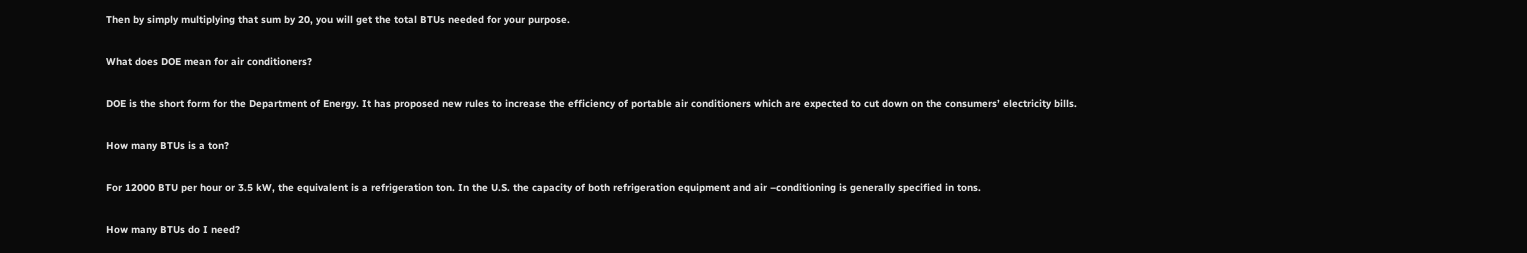Then by simply multiplying that sum by 20, you will get the total BTUs needed for your purpose.

What does DOE mean for air conditioners?

DOE is the short form for the Department of Energy. It has proposed new rules to increase the efficiency of portable air conditioners which are expected to cut down on the consumers’ electricity bills.

How many BTUs is a ton?

For 12000 BTU per hour or 3.5 kW, the equivalent is a refrigeration ton. In the U.S. the capacity of both refrigeration equipment and air –conditioning is generally specified in tons.

How many BTUs do I need?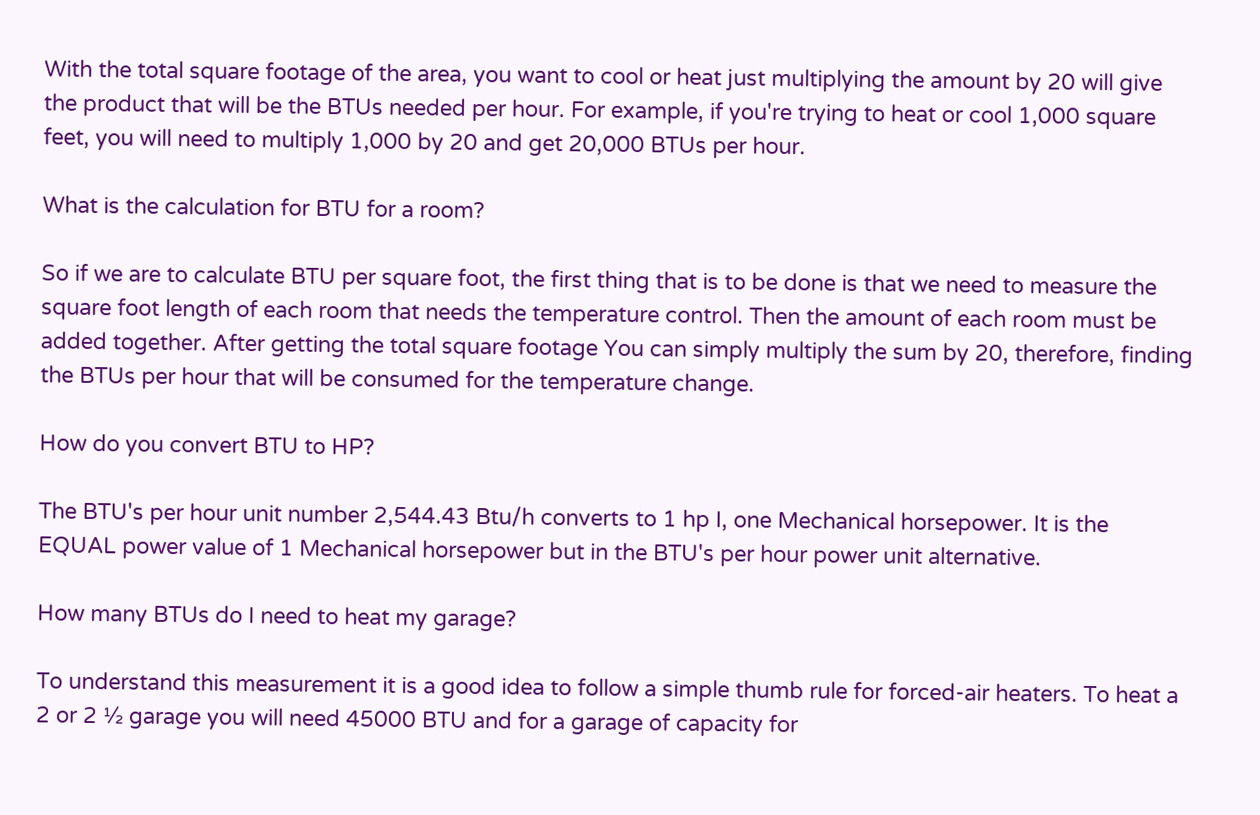With the total square footage of the area, you want to cool or heat just multiplying the amount by 20 will give the product that will be the BTUs needed per hour. For example, if you're trying to heat or cool 1,000 square feet, you will need to multiply 1,000 by 20 and get 20,000 BTUs per hour.

What is the calculation for BTU for a room?

So if we are to calculate BTU per square foot, the first thing that is to be done is that we need to measure the square foot length of each room that needs the temperature control. Then the amount of each room must be added together. After getting the total square footage You can simply multiply the sum by 20, therefore, finding the BTUs per hour that will be consumed for the temperature change.

How do you convert BTU to HP?

The BTU's per hour unit number 2,544.43 Btu/h converts to 1 hp I, one Mechanical horsepower. It is the EQUAL power value of 1 Mechanical horsepower but in the BTU's per hour power unit alternative.

How many BTUs do I need to heat my garage?

To understand this measurement it is a good idea to follow a simple thumb rule for forced-air heaters. To heat a 2 or 2 ½ garage you will need 45000 BTU and for a garage of capacity for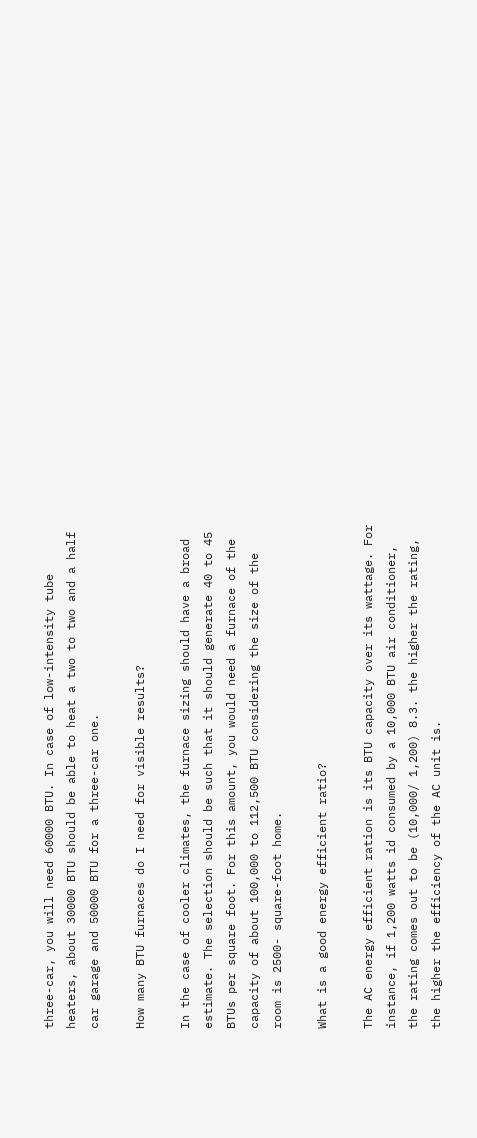three-car, you will need 60000 BTU. In case of low-intensity tube heaters, about 30000 BTU should be able to heat a two to two and a half car garage and 50000 BTU for a three-car one.

How many BTU furnaces do I need for visible results?

In the case of cooler climates, the furnace sizing should have a broad estimate. The selection should be such that it should generate 40 to 45 BTUs per square foot. For this amount, you would need a furnace of the capacity of about 100,000 to 112,500 BTU considering the size of the room is 2500- square-foot home.

What is a good energy efficient ratio?

The AC energy efficient ration is its BTU capacity over its wattage. For instance, if 1,200 watts id consumed by a 10,000 BTU air conditioner, the rating comes out to be (10,000/ 1,200) 8.3. the higher the rating, the higher the efficiency of the AC unit is.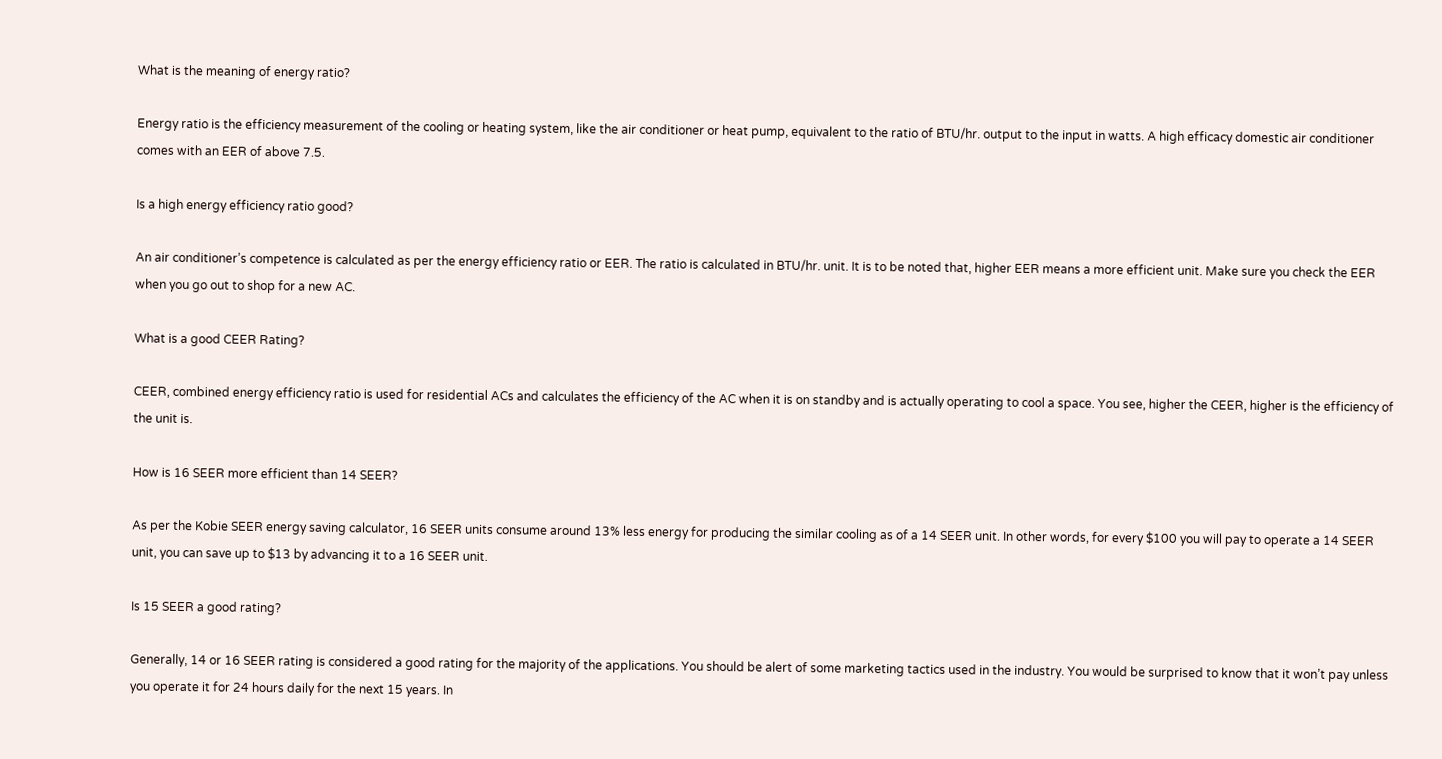What is the meaning of energy ratio?

Energy ratio is the efficiency measurement of the cooling or heating system, like the air conditioner or heat pump, equivalent to the ratio of BTU/hr. output to the input in watts. A high efficacy domestic air conditioner comes with an EER of above 7.5.

Is a high energy efficiency ratio good?

An air conditioner’s competence is calculated as per the energy efficiency ratio or EER. The ratio is calculated in BTU/hr. unit. It is to be noted that, higher EER means a more efficient unit. Make sure you check the EER when you go out to shop for a new AC.

What is a good CEER Rating?

CEER, combined energy efficiency ratio is used for residential ACs and calculates the efficiency of the AC when it is on standby and is actually operating to cool a space. You see, higher the CEER, higher is the efficiency of the unit is.

How is 16 SEER more efficient than 14 SEER?

As per the Kobie SEER energy saving calculator, 16 SEER units consume around 13% less energy for producing the similar cooling as of a 14 SEER unit. In other words, for every $100 you will pay to operate a 14 SEER unit, you can save up to $13 by advancing it to a 16 SEER unit.

Is 15 SEER a good rating?

Generally, 14 or 16 SEER rating is considered a good rating for the majority of the applications. You should be alert of some marketing tactics used in the industry. You would be surprised to know that it won’t pay unless you operate it for 24 hours daily for the next 15 years. In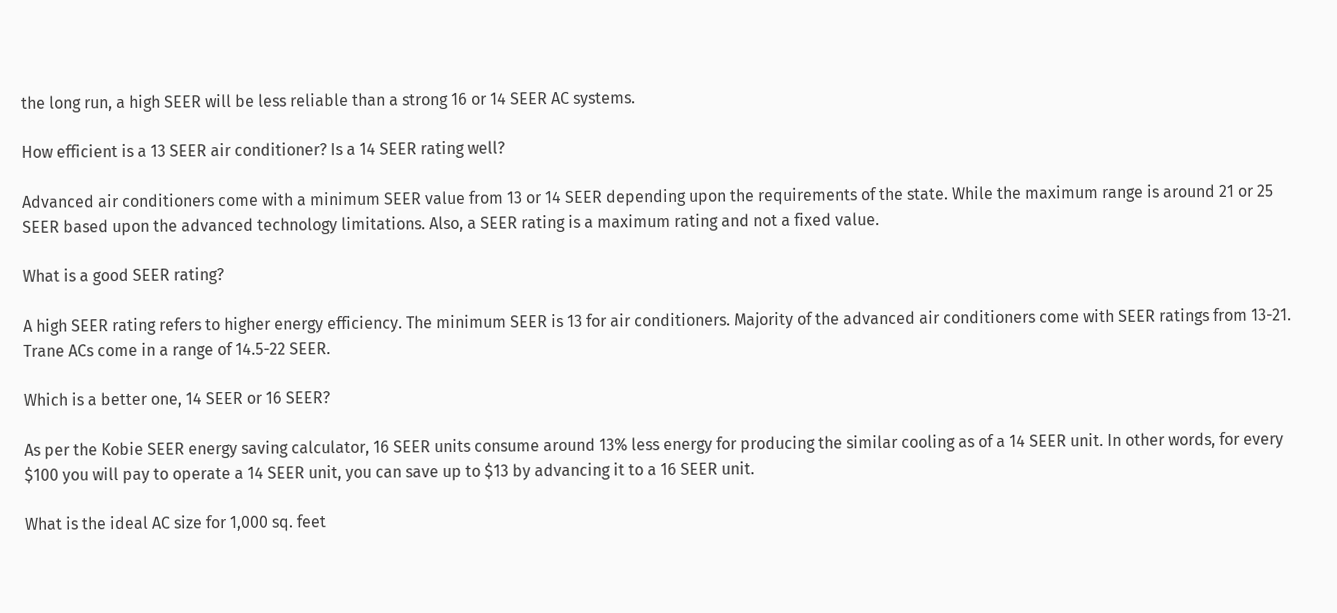the long run, a high SEER will be less reliable than a strong 16 or 14 SEER AC systems.

How efficient is a 13 SEER air conditioner? Is a 14 SEER rating well?

Advanced air conditioners come with a minimum SEER value from 13 or 14 SEER depending upon the requirements of the state. While the maximum range is around 21 or 25 SEER based upon the advanced technology limitations. Also, a SEER rating is a maximum rating and not a fixed value.

What is a good SEER rating?

A high SEER rating refers to higher energy efficiency. The minimum SEER is 13 for air conditioners. Majority of the advanced air conditioners come with SEER ratings from 13-21. Trane ACs come in a range of 14.5-22 SEER.

Which is a better one, 14 SEER or 16 SEER?

As per the Kobie SEER energy saving calculator, 16 SEER units consume around 13% less energy for producing the similar cooling as of a 14 SEER unit. In other words, for every $100 you will pay to operate a 14 SEER unit, you can save up to $13 by advancing it to a 16 SEER unit.

What is the ideal AC size for 1,000 sq. feet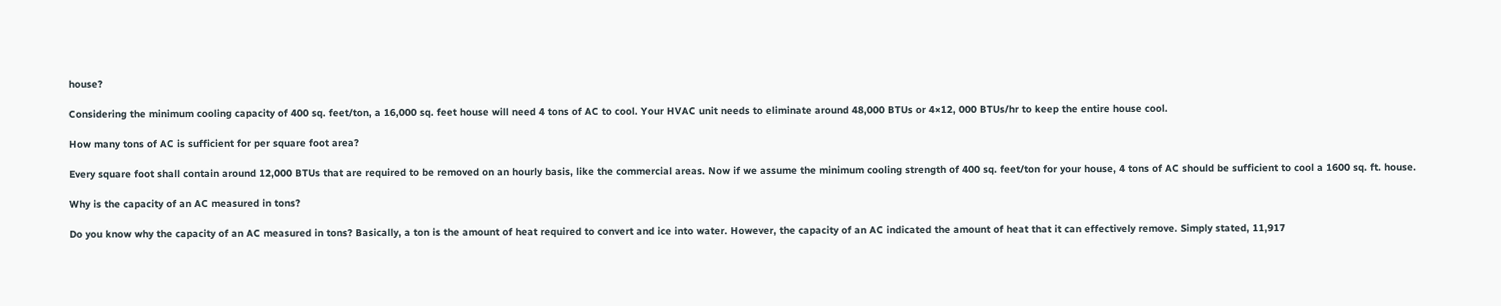house?

Considering the minimum cooling capacity of 400 sq. feet/ton, a 16,000 sq. feet house will need 4 tons of AC to cool. Your HVAC unit needs to eliminate around 48,000 BTUs or 4×12, 000 BTUs/hr to keep the entire house cool.

How many tons of AC is sufficient for per square foot area?

Every square foot shall contain around 12,000 BTUs that are required to be removed on an hourly basis, like the commercial areas. Now if we assume the minimum cooling strength of 400 sq. feet/ton for your house, 4 tons of AC should be sufficient to cool a 1600 sq. ft. house.

Why is the capacity of an AC measured in tons?

Do you know why the capacity of an AC measured in tons? Basically, a ton is the amount of heat required to convert and ice into water. However, the capacity of an AC indicated the amount of heat that it can effectively remove. Simply stated, 11,917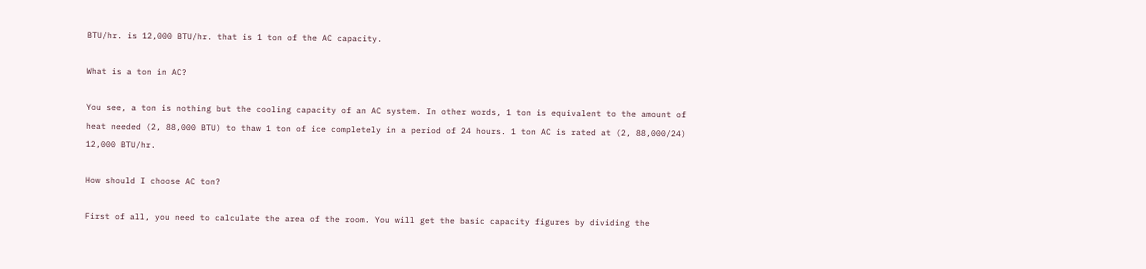BTU/hr. is 12,000 BTU/hr. that is 1 ton of the AC capacity.

What is a ton in AC?

You see, a ton is nothing but the cooling capacity of an AC system. In other words, 1 ton is equivalent to the amount of heat needed (2, 88,000 BTU) to thaw 1 ton of ice completely in a period of 24 hours. 1 ton AC is rated at (2, 88,000/24) 12,000 BTU/hr.

How should I choose AC ton?

First of all, you need to calculate the area of the room. You will get the basic capacity figures by dividing the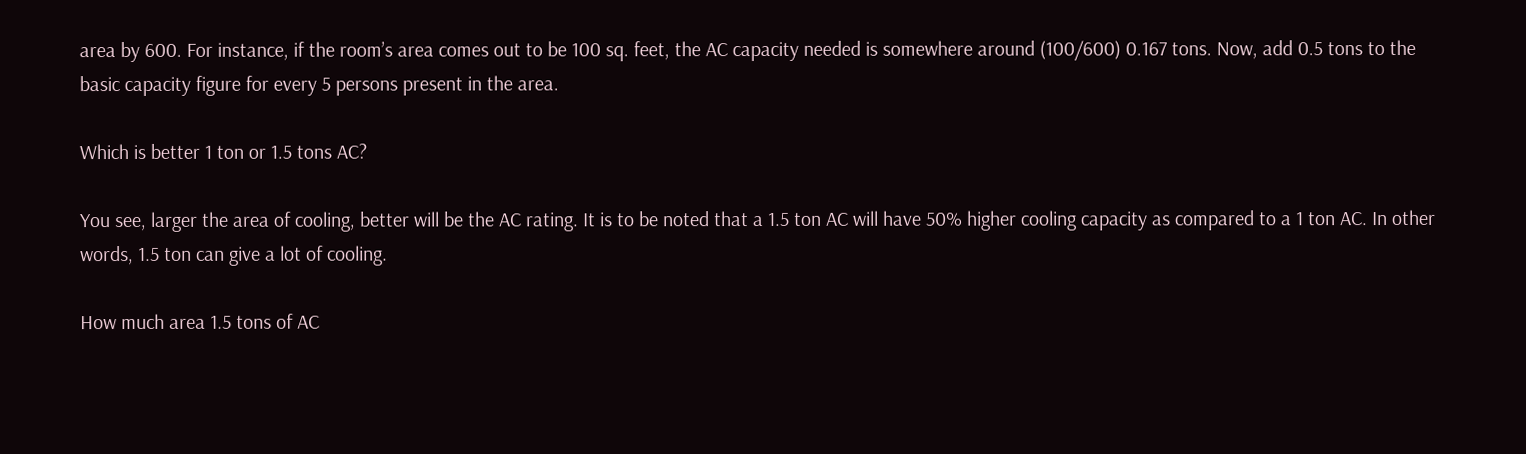area by 600. For instance, if the room’s area comes out to be 100 sq. feet, the AC capacity needed is somewhere around (100/600) 0.167 tons. Now, add 0.5 tons to the basic capacity figure for every 5 persons present in the area.

Which is better 1 ton or 1.5 tons AC?

You see, larger the area of cooling, better will be the AC rating. It is to be noted that a 1.5 ton AC will have 50% higher cooling capacity as compared to a 1 ton AC. In other words, 1.5 ton can give a lot of cooling.

How much area 1.5 tons of AC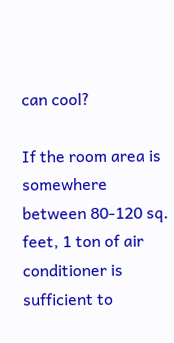can cool?

If the room area is somewhere between 80-120 sq. feet, 1 ton of air conditioner is sufficient to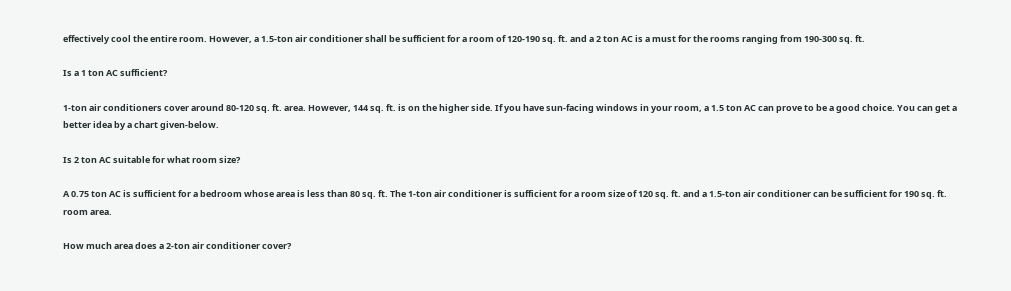effectively cool the entire room. However, a 1.5-ton air conditioner shall be sufficient for a room of 120-190 sq. ft. and a 2 ton AC is a must for the rooms ranging from 190-300 sq. ft.

Is a 1 ton AC sufficient?

1-ton air conditioners cover around 80-120 sq. ft. area. However, 144 sq. ft. is on the higher side. If you have sun-facing windows in your room, a 1.5 ton AC can prove to be a good choice. You can get a better idea by a chart given-below.

Is 2 ton AC suitable for what room size?

A 0.75 ton AC is sufficient for a bedroom whose area is less than 80 sq. ft. The 1-ton air conditioner is sufficient for a room size of 120 sq. ft. and a 1.5-ton air conditioner can be sufficient for 190 sq. ft. room area.

How much area does a 2-ton air conditioner cover?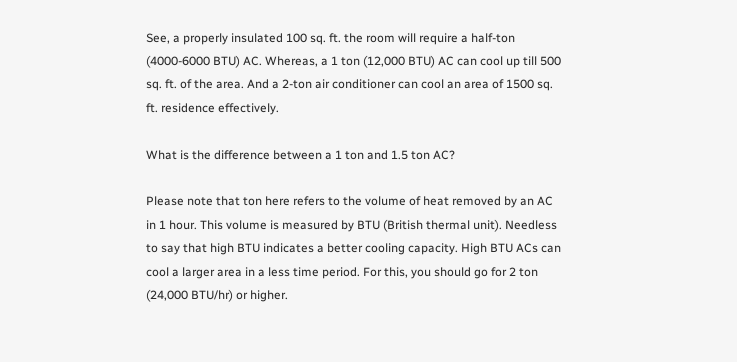See, a properly insulated 100 sq. ft. the room will require a half-ton (4000-6000 BTU) AC. Whereas, a 1 ton (12,000 BTU) AC can cool up till 500 sq. ft. of the area. And a 2-ton air conditioner can cool an area of 1500 sq. ft. residence effectively.

What is the difference between a 1 ton and 1.5 ton AC?

Please note that ton here refers to the volume of heat removed by an AC in 1 hour. This volume is measured by BTU (British thermal unit). Needless to say that high BTU indicates a better cooling capacity. High BTU ACs can cool a larger area in a less time period. For this, you should go for 2 ton (24,000 BTU/hr) or higher.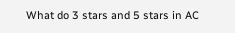What do 3 stars and 5 stars in AC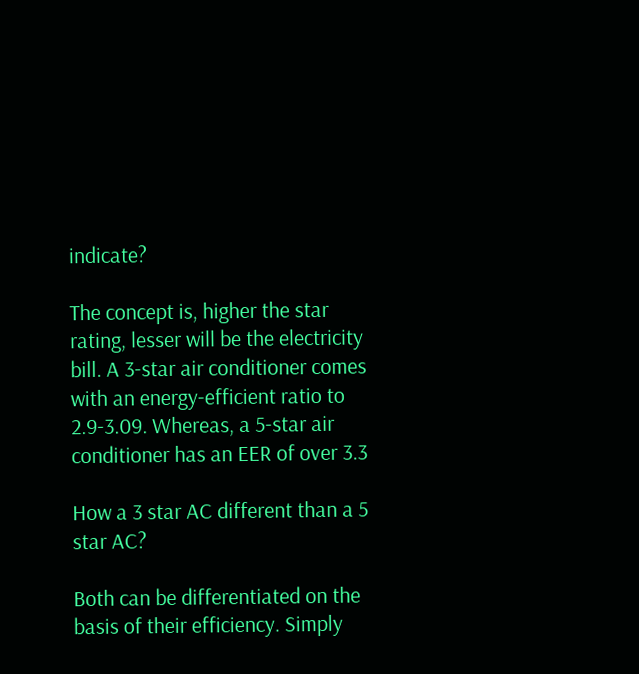indicate?

The concept is, higher the star rating, lesser will be the electricity bill. A 3-star air conditioner comes with an energy-efficient ratio to 2.9-3.09. Whereas, a 5-star air conditioner has an EER of over 3.3

How a 3 star AC different than a 5 star AC?

Both can be differentiated on the basis of their efficiency. Simply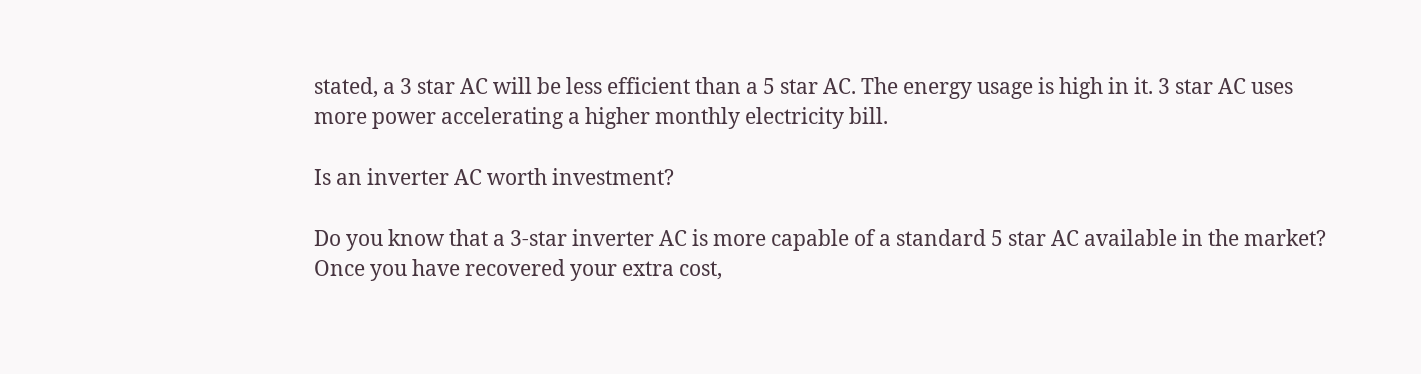stated, a 3 star AC will be less efficient than a 5 star AC. The energy usage is high in it. 3 star AC uses more power accelerating a higher monthly electricity bill.

Is an inverter AC worth investment?

Do you know that a 3-star inverter AC is more capable of a standard 5 star AC available in the market? Once you have recovered your extra cost,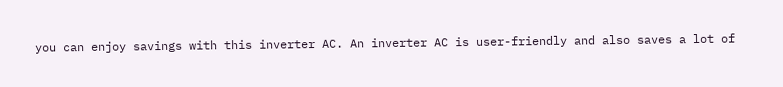you can enjoy savings with this inverter AC. An inverter AC is user-friendly and also saves a lot of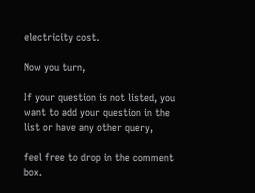electricity cost.

Now you turn,

If your question is not listed, you want to add your question in the list or have any other query,

feel free to drop in the comment box.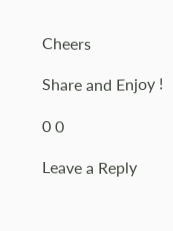Cheers

Share and Enjoy !

0 0

Leave a Reply